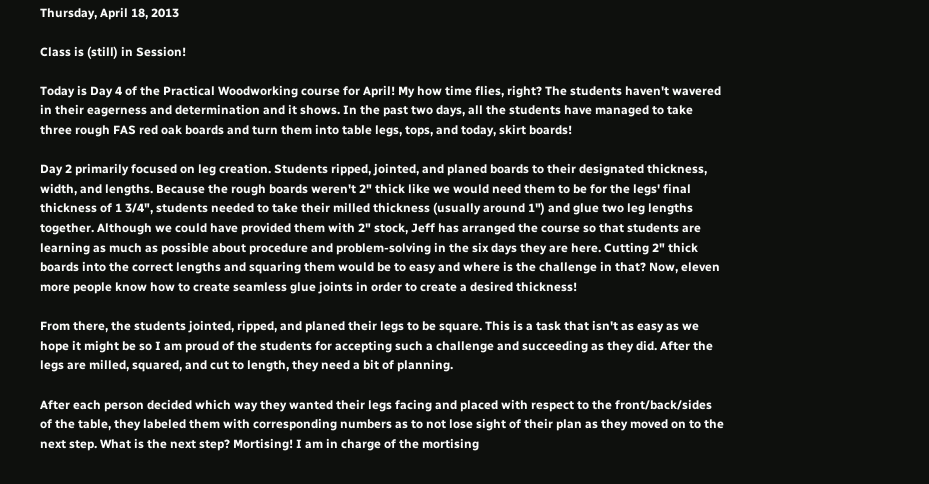Thursday, April 18, 2013

Class is (still) in Session!

Today is Day 4 of the Practical Woodworking course for April! My how time flies, right? The students haven't wavered in their eagerness and determination and it shows. In the past two days, all the students have managed to take three rough FAS red oak boards and turn them into table legs, tops, and today, skirt boards!

Day 2 primarily focused on leg creation. Students ripped, jointed, and planed boards to their designated thickness, width, and lengths. Because the rough boards weren't 2" thick like we would need them to be for the legs' final
thickness of 1 3/4", students needed to take their milled thickness (usually around 1") and glue two leg lengths together. Although we could have provided them with 2" stock, Jeff has arranged the course so that students are learning as much as possible about procedure and problem-solving in the six days they are here. Cutting 2" thick boards into the correct lengths and squaring them would be to easy and where is the challenge in that? Now, eleven more people know how to create seamless glue joints in order to create a desired thickness!

From there, the students jointed, ripped, and planed their legs to be square. This is a task that isn't as easy as we hope it might be so I am proud of the students for accepting such a challenge and succeeding as they did. After the legs are milled, squared, and cut to length, they need a bit of planning.

After each person decided which way they wanted their legs facing and placed with respect to the front/back/sides of the table, they labeled them with corresponding numbers as to not lose sight of their plan as they moved on to the next step. What is the next step? Mortising! I am in charge of the mortising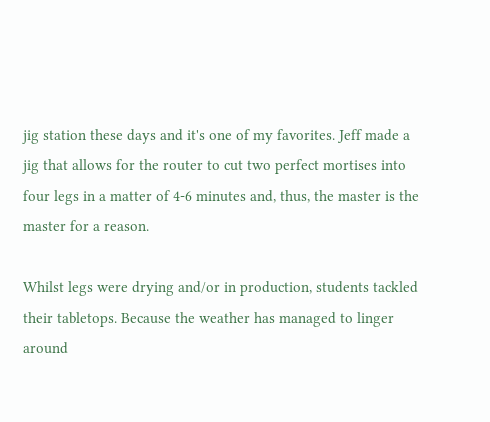jig station these days and it's one of my favorites. Jeff made a jig that allows for the router to cut two perfect mortises into four legs in a matter of 4-6 minutes and, thus, the master is the master for a reason.

Whilst legs were drying and/or in production, students tackled their tabletops. Because the weather has managed to linger around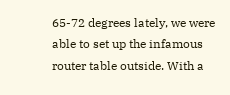65-72 degrees lately, we were able to set up the infamous router table outside. With a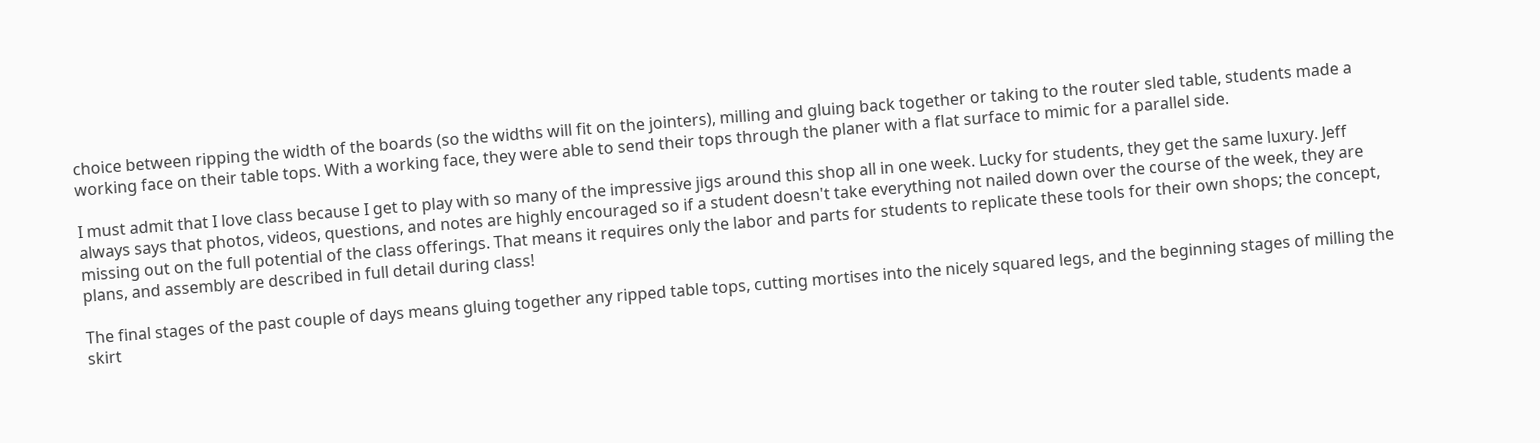choice between ripping the width of the boards (so the widths will fit on the jointers), milling and gluing back together or taking to the router sled table, students made a working face on their table tops. With a working face, they were able to send their tops through the planer with a flat surface to mimic for a parallel side.

I must admit that I love class because I get to play with so many of the impressive jigs around this shop all in one week. Lucky for students, they get the same luxury. Jeff always says that photos, videos, questions, and notes are highly encouraged so if a student doesn't take everything not nailed down over the course of the week, they are missing out on the full potential of the class offerings. That means it requires only the labor and parts for students to replicate these tools for their own shops; the concept, plans, and assembly are described in full detail during class!

The final stages of the past couple of days means gluing together any ripped table tops, cutting mortises into the nicely squared legs, and the beginning stages of milling the skirt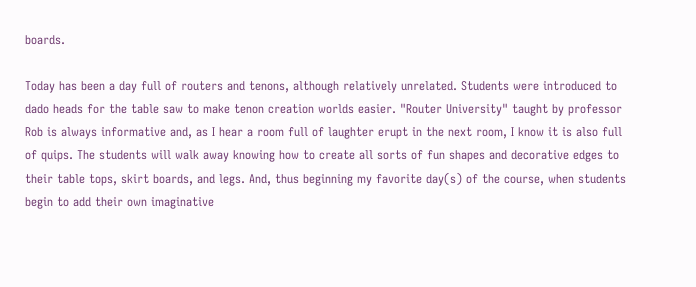boards.

Today has been a day full of routers and tenons, although relatively unrelated. Students were introduced to dado heads for the table saw to make tenon creation worlds easier. "Router University" taught by professor Rob is always informative and, as I hear a room full of laughter erupt in the next room, I know it is also full of quips. The students will walk away knowing how to create all sorts of fun shapes and decorative edges to their table tops, skirt boards, and legs. And, thus beginning my favorite day(s) of the course, when students begin to add their own imaginative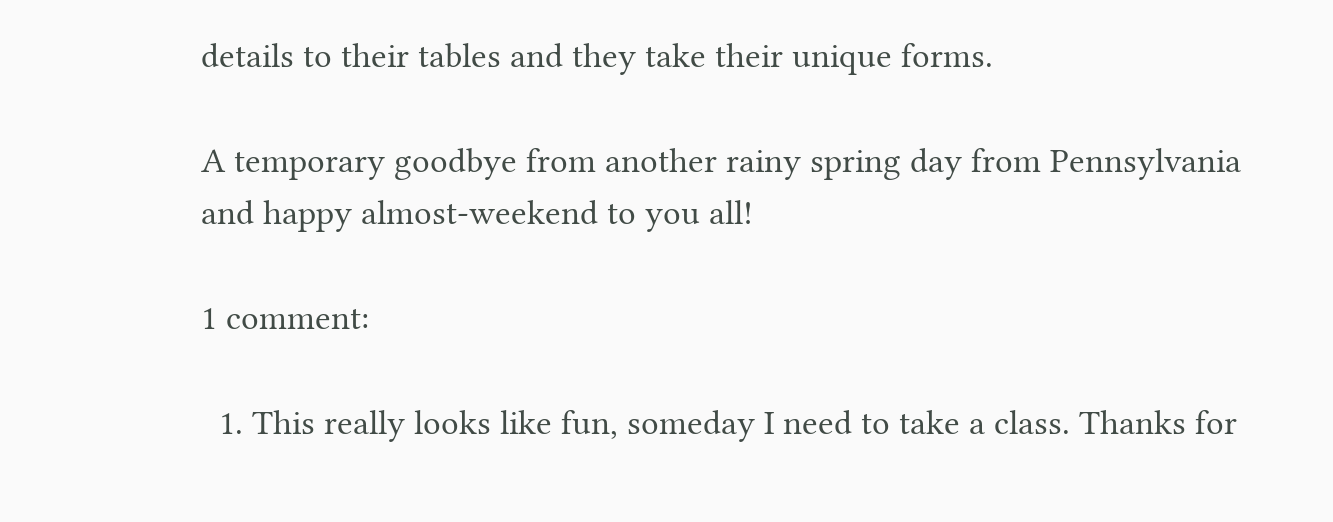details to their tables and they take their unique forms.

A temporary goodbye from another rainy spring day from Pennsylvania and happy almost-weekend to you all!

1 comment:

  1. This really looks like fun, someday I need to take a class. Thanks for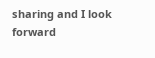sharing and I look forward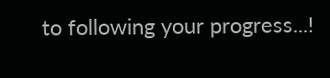to following your progress...!